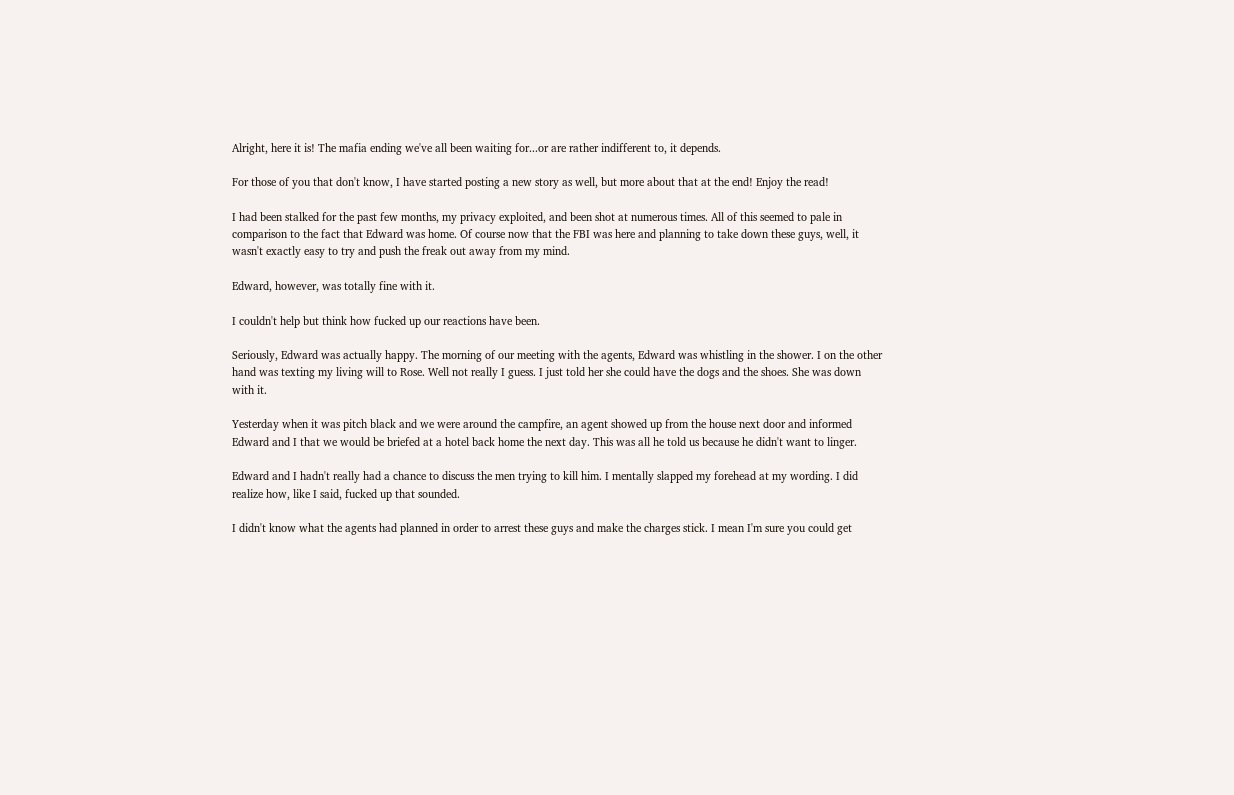Alright, here it is! The mafia ending we've all been waiting for...or are rather indifferent to, it depends.

For those of you that don't know, I have started posting a new story as well, but more about that at the end! Enjoy the read!

I had been stalked for the past few months, my privacy exploited, and been shot at numerous times. All of this seemed to pale in comparison to the fact that Edward was home. Of course now that the FBI was here and planning to take down these guys, well, it wasn't exactly easy to try and push the freak out away from my mind.

Edward, however, was totally fine with it.

I couldn't help but think how fucked up our reactions have been.

Seriously, Edward was actually happy. The morning of our meeting with the agents, Edward was whistling in the shower. I on the other hand was texting my living will to Rose. Well not really I guess. I just told her she could have the dogs and the shoes. She was down with it.

Yesterday when it was pitch black and we were around the campfire, an agent showed up from the house next door and informed Edward and I that we would be briefed at a hotel back home the next day. This was all he told us because he didn't want to linger.

Edward and I hadn't really had a chance to discuss the men trying to kill him. I mentally slapped my forehead at my wording. I did realize how, like I said, fucked up that sounded.

I didn't know what the agents had planned in order to arrest these guys and make the charges stick. I mean I'm sure you could get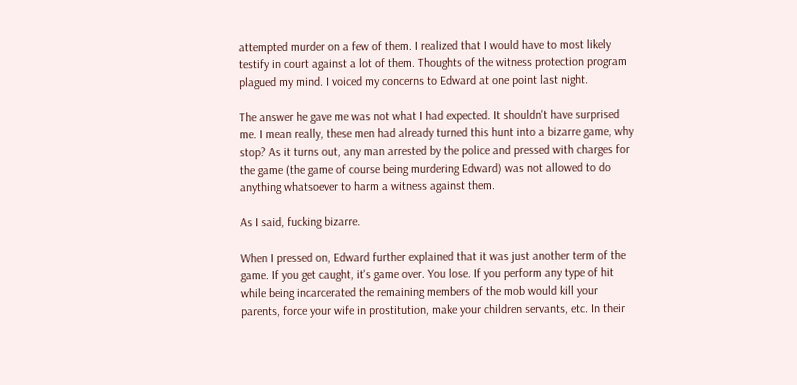attempted murder on a few of them. I realized that I would have to most likely testify in court against a lot of them. Thoughts of the witness protection program plagued my mind. I voiced my concerns to Edward at one point last night.

The answer he gave me was not what I had expected. It shouldn't have surprised me. I mean really, these men had already turned this hunt into a bizarre game, why stop? As it turns out, any man arrested by the police and pressed with charges for the game (the game of course being murdering Edward) was not allowed to do anything whatsoever to harm a witness against them.

As I said, fucking bizarre.

When I pressed on, Edward further explained that it was just another term of the game. If you get caught, it's game over. You lose. If you perform any type of hit while being incarcerated the remaining members of the mob would kill your parents, force your wife in prostitution, make your children servants, etc. In their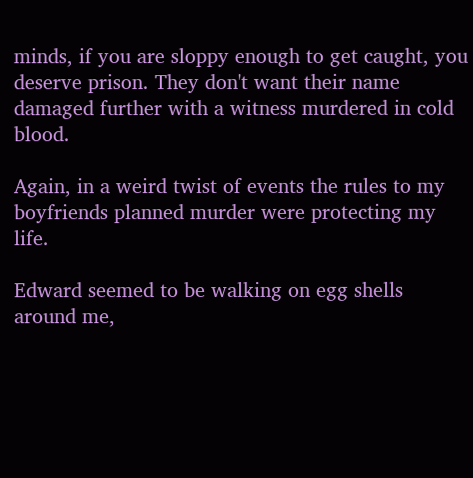minds, if you are sloppy enough to get caught, you deserve prison. They don't want their name damaged further with a witness murdered in cold blood.

Again, in a weird twist of events the rules to my boyfriends planned murder were protecting my life.

Edward seemed to be walking on egg shells around me,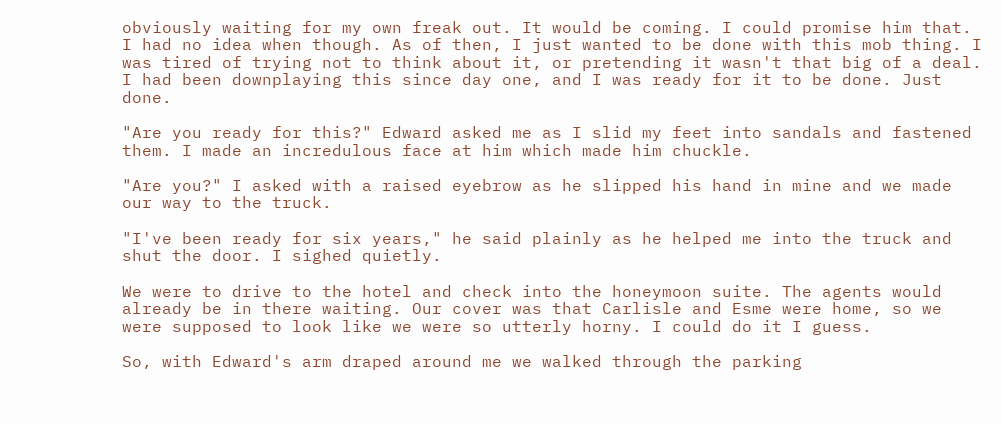obviously waiting for my own freak out. It would be coming. I could promise him that. I had no idea when though. As of then, I just wanted to be done with this mob thing. I was tired of trying not to think about it, or pretending it wasn't that big of a deal. I had been downplaying this since day one, and I was ready for it to be done. Just done.

"Are you ready for this?" Edward asked me as I slid my feet into sandals and fastened them. I made an incredulous face at him which made him chuckle.

"Are you?" I asked with a raised eyebrow as he slipped his hand in mine and we made our way to the truck.

"I've been ready for six years," he said plainly as he helped me into the truck and shut the door. I sighed quietly.

We were to drive to the hotel and check into the honeymoon suite. The agents would already be in there waiting. Our cover was that Carlisle and Esme were home, so we were supposed to look like we were so utterly horny. I could do it I guess.

So, with Edward's arm draped around me we walked through the parking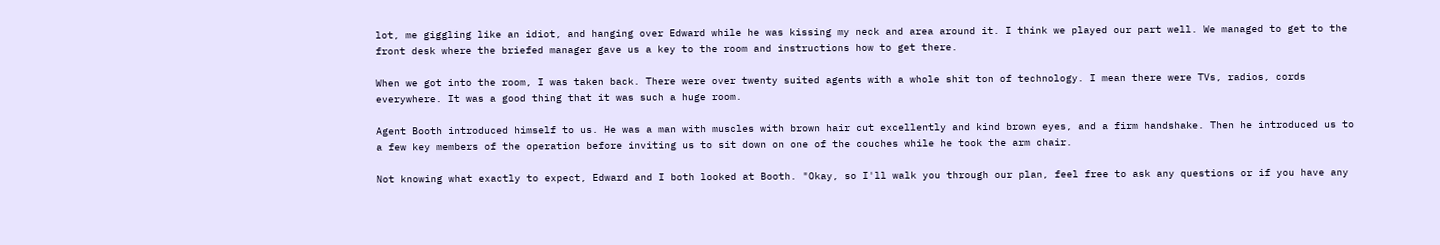lot, me giggling like an idiot, and hanging over Edward while he was kissing my neck and area around it. I think we played our part well. We managed to get to the front desk where the briefed manager gave us a key to the room and instructions how to get there.

When we got into the room, I was taken back. There were over twenty suited agents with a whole shit ton of technology. I mean there were TVs, radios, cords everywhere. It was a good thing that it was such a huge room.

Agent Booth introduced himself to us. He was a man with muscles with brown hair cut excellently and kind brown eyes, and a firm handshake. Then he introduced us to a few key members of the operation before inviting us to sit down on one of the couches while he took the arm chair.

Not knowing what exactly to expect, Edward and I both looked at Booth. "Okay, so I'll walk you through our plan, feel free to ask any questions or if you have any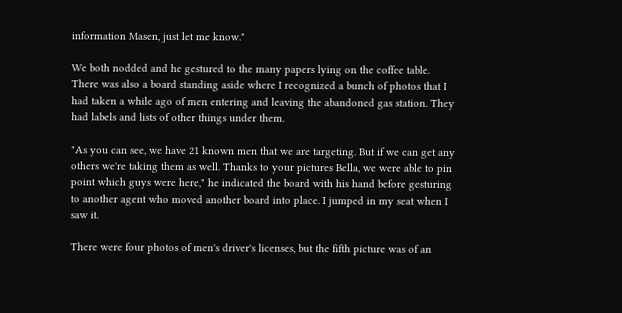information Masen, just let me know."

We both nodded and he gestured to the many papers lying on the coffee table. There was also a board standing aside where I recognized a bunch of photos that I had taken a while ago of men entering and leaving the abandoned gas station. They had labels and lists of other things under them.

"As you can see, we have 21 known men that we are targeting. But if we can get any others we're taking them as well. Thanks to your pictures Bella, we were able to pin point which guys were here," he indicated the board with his hand before gesturing to another agent who moved another board into place. I jumped in my seat when I saw it.

There were four photos of men's driver's licenses, but the fifth picture was of an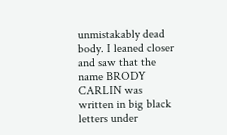unmistakably dead body. I leaned closer and saw that the name BRODY CARLIN was written in big black letters under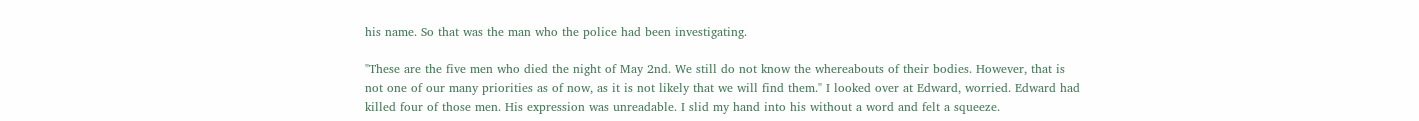his name. So that was the man who the police had been investigating.

"These are the five men who died the night of May 2nd. We still do not know the whereabouts of their bodies. However, that is not one of our many priorities as of now, as it is not likely that we will find them." I looked over at Edward, worried. Edward had killed four of those men. His expression was unreadable. I slid my hand into his without a word and felt a squeeze.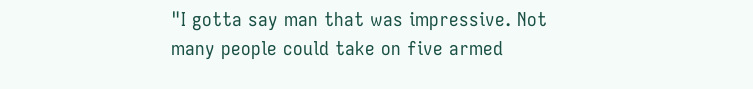"I gotta say man that was impressive. Not many people could take on five armed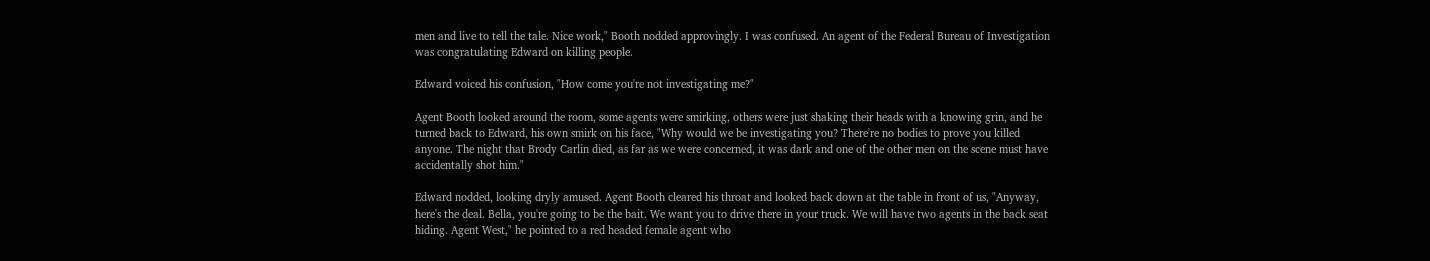men and live to tell the tale. Nice work," Booth nodded approvingly. I was confused. An agent of the Federal Bureau of Investigation was congratulating Edward on killing people.

Edward voiced his confusion, "How come you're not investigating me?"

Agent Booth looked around the room, some agents were smirking, others were just shaking their heads with a knowing grin, and he turned back to Edward, his own smirk on his face, "Why would we be investigating you? There're no bodies to prove you killed anyone. The night that Brody Carlin died, as far as we were concerned, it was dark and one of the other men on the scene must have accidentally shot him."

Edward nodded, looking dryly amused. Agent Booth cleared his throat and looked back down at the table in front of us, "Anyway, here's the deal. Bella, you're going to be the bait. We want you to drive there in your truck. We will have two agents in the back seat hiding. Agent West," he pointed to a red headed female agent who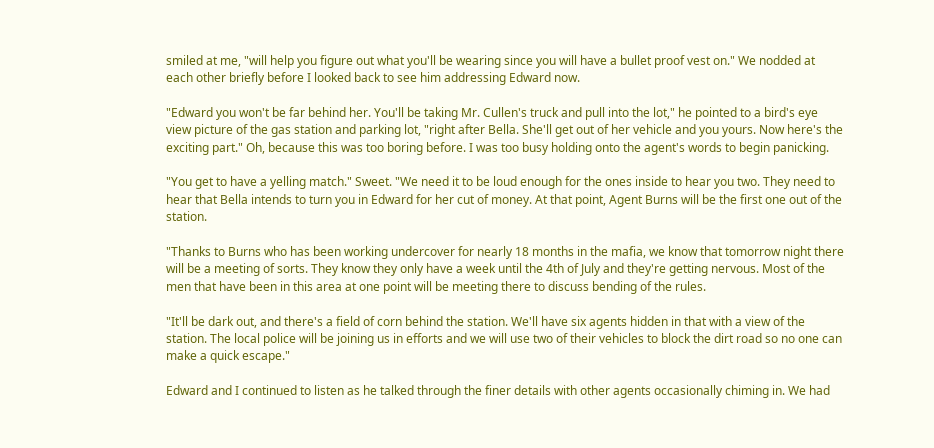smiled at me, "will help you figure out what you'll be wearing since you will have a bullet proof vest on." We nodded at each other briefly before I looked back to see him addressing Edward now.

"Edward you won't be far behind her. You'll be taking Mr. Cullen's truck and pull into the lot," he pointed to a bird's eye view picture of the gas station and parking lot, "right after Bella. She'll get out of her vehicle and you yours. Now here's the exciting part." Oh, because this was too boring before. I was too busy holding onto the agent's words to begin panicking.

"You get to have a yelling match." Sweet. "We need it to be loud enough for the ones inside to hear you two. They need to hear that Bella intends to turn you in Edward for her cut of money. At that point, Agent Burns will be the first one out of the station.

"Thanks to Burns who has been working undercover for nearly 18 months in the mafia, we know that tomorrow night there will be a meeting of sorts. They know they only have a week until the 4th of July and they're getting nervous. Most of the men that have been in this area at one point will be meeting there to discuss bending of the rules.

"It'll be dark out, and there's a field of corn behind the station. We'll have six agents hidden in that with a view of the station. The local police will be joining us in efforts and we will use two of their vehicles to block the dirt road so no one can make a quick escape."

Edward and I continued to listen as he talked through the finer details with other agents occasionally chiming in. We had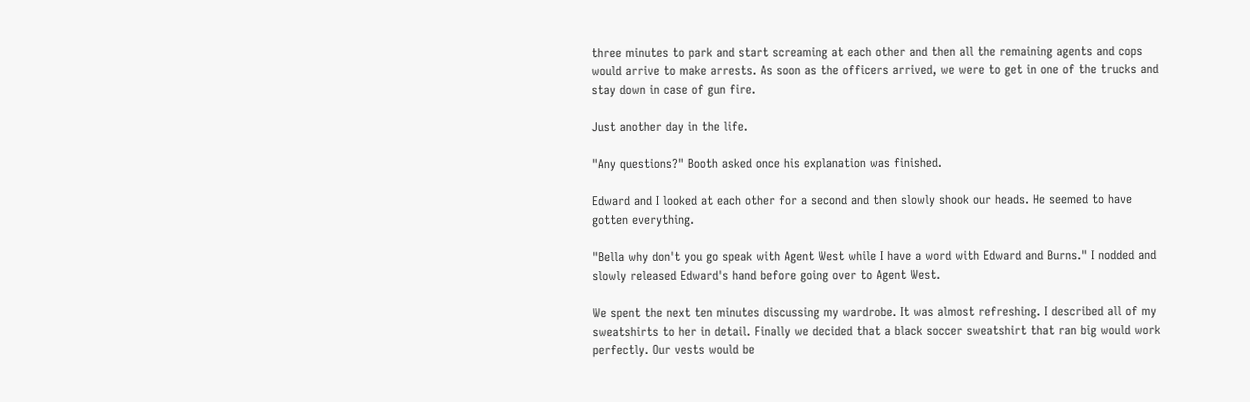three minutes to park and start screaming at each other and then all the remaining agents and cops would arrive to make arrests. As soon as the officers arrived, we were to get in one of the trucks and stay down in case of gun fire.

Just another day in the life.

"Any questions?" Booth asked once his explanation was finished.

Edward and I looked at each other for a second and then slowly shook our heads. He seemed to have gotten everything.

"Bella why don't you go speak with Agent West while I have a word with Edward and Burns." I nodded and slowly released Edward's hand before going over to Agent West.

We spent the next ten minutes discussing my wardrobe. It was almost refreshing. I described all of my sweatshirts to her in detail. Finally we decided that a black soccer sweatshirt that ran big would work perfectly. Our vests would be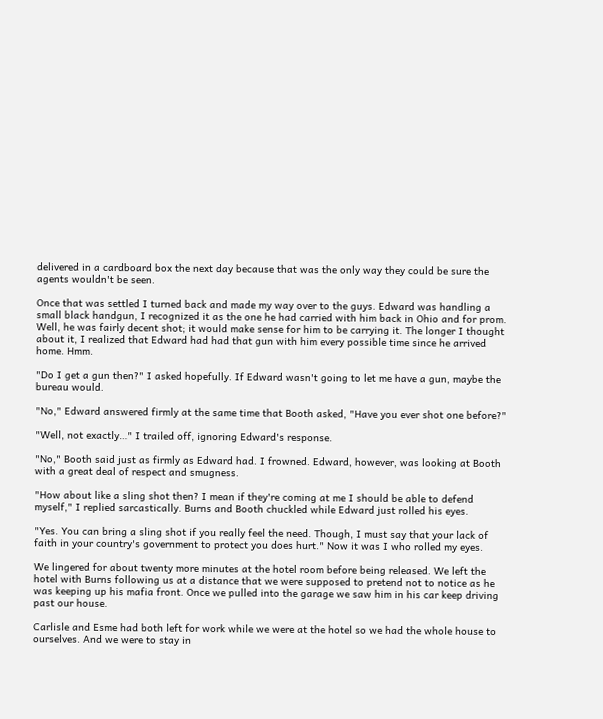delivered in a cardboard box the next day because that was the only way they could be sure the agents wouldn't be seen.

Once that was settled I turned back and made my way over to the guys. Edward was handling a small black handgun, I recognized it as the one he had carried with him back in Ohio and for prom. Well, he was fairly decent shot; it would make sense for him to be carrying it. The longer I thought about it, I realized that Edward had had that gun with him every possible time since he arrived home. Hmm.

"Do I get a gun then?" I asked hopefully. If Edward wasn't going to let me have a gun, maybe the bureau would.

"No," Edward answered firmly at the same time that Booth asked, "Have you ever shot one before?"

"Well, not exactly…" I trailed off, ignoring Edward's response.

"No," Booth said just as firmly as Edward had. I frowned. Edward, however, was looking at Booth with a great deal of respect and smugness.

"How about like a sling shot then? I mean if they're coming at me I should be able to defend myself," I replied sarcastically. Burns and Booth chuckled while Edward just rolled his eyes.

"Yes. You can bring a sling shot if you really feel the need. Though, I must say that your lack of faith in your country's government to protect you does hurt." Now it was I who rolled my eyes.

We lingered for about twenty more minutes at the hotel room before being released. We left the hotel with Burns following us at a distance that we were supposed to pretend not to notice as he was keeping up his mafia front. Once we pulled into the garage we saw him in his car keep driving past our house.

Carlisle and Esme had both left for work while we were at the hotel so we had the whole house to ourselves. And we were to stay in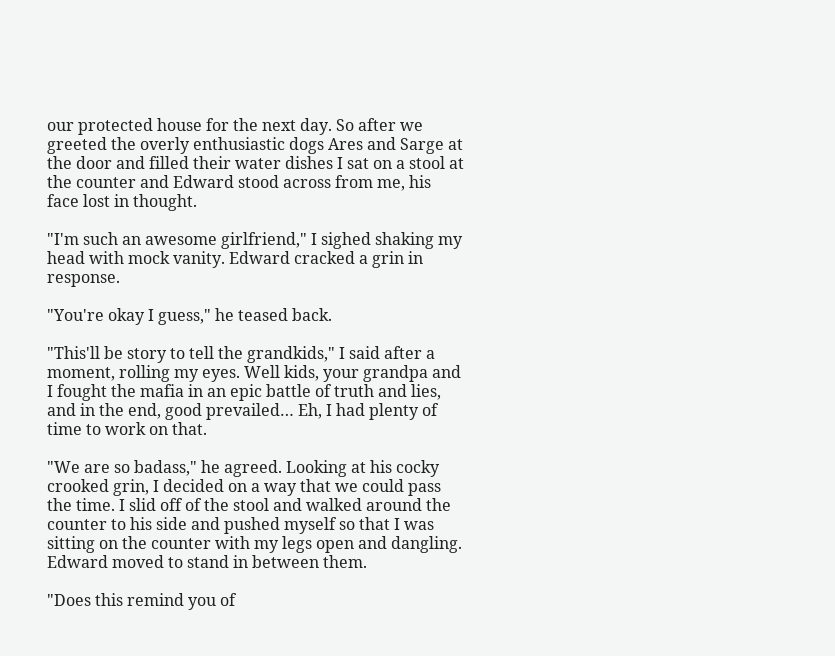our protected house for the next day. So after we greeted the overly enthusiastic dogs Ares and Sarge at the door and filled their water dishes I sat on a stool at the counter and Edward stood across from me, his face lost in thought.

"I'm such an awesome girlfriend," I sighed shaking my head with mock vanity. Edward cracked a grin in response.

"You're okay I guess," he teased back.

"This'll be story to tell the grandkids," I said after a moment, rolling my eyes. Well kids, your grandpa and I fought the mafia in an epic battle of truth and lies, and in the end, good prevailed… Eh, I had plenty of time to work on that.

"We are so badass," he agreed. Looking at his cocky crooked grin, I decided on a way that we could pass the time. I slid off of the stool and walked around the counter to his side and pushed myself so that I was sitting on the counter with my legs open and dangling. Edward moved to stand in between them.

"Does this remind you of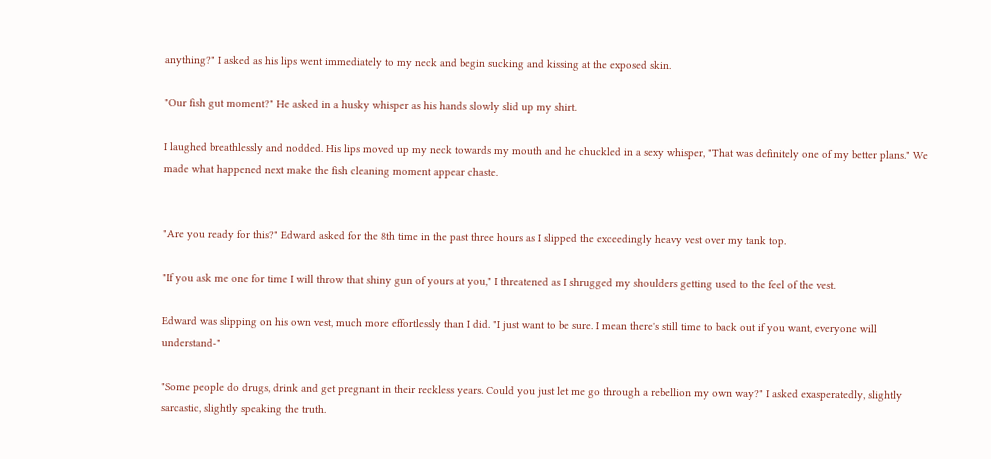anything?" I asked as his lips went immediately to my neck and begin sucking and kissing at the exposed skin.

"Our fish gut moment?" He asked in a husky whisper as his hands slowly slid up my shirt.

I laughed breathlessly and nodded. His lips moved up my neck towards my mouth and he chuckled in a sexy whisper, "That was definitely one of my better plans." We made what happened next make the fish cleaning moment appear chaste.


"Are you ready for this?" Edward asked for the 8th time in the past three hours as I slipped the exceedingly heavy vest over my tank top.

"If you ask me one for time I will throw that shiny gun of yours at you," I threatened as I shrugged my shoulders getting used to the feel of the vest.

Edward was slipping on his own vest, much more effortlessly than I did. "I just want to be sure. I mean there's still time to back out if you want, everyone will understand-"

"Some people do drugs, drink and get pregnant in their reckless years. Could you just let me go through a rebellion my own way?" I asked exasperatedly, slightly sarcastic, slightly speaking the truth.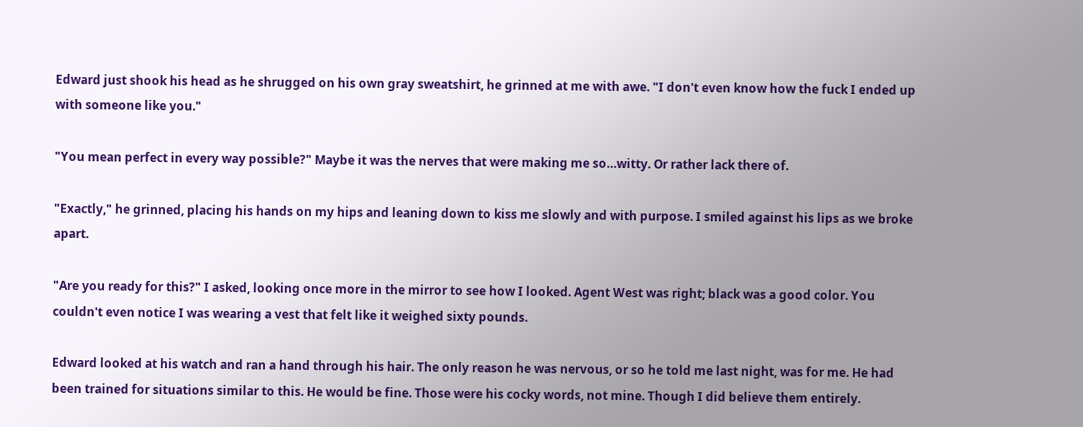Edward just shook his head as he shrugged on his own gray sweatshirt, he grinned at me with awe. "I don't even know how the fuck I ended up with someone like you."

"You mean perfect in every way possible?" Maybe it was the nerves that were making me so…witty. Or rather lack there of.

"Exactly," he grinned, placing his hands on my hips and leaning down to kiss me slowly and with purpose. I smiled against his lips as we broke apart.

"Are you ready for this?" I asked, looking once more in the mirror to see how I looked. Agent West was right; black was a good color. You couldn't even notice I was wearing a vest that felt like it weighed sixty pounds.

Edward looked at his watch and ran a hand through his hair. The only reason he was nervous, or so he told me last night, was for me. He had been trained for situations similar to this. He would be fine. Those were his cocky words, not mine. Though I did believe them entirely.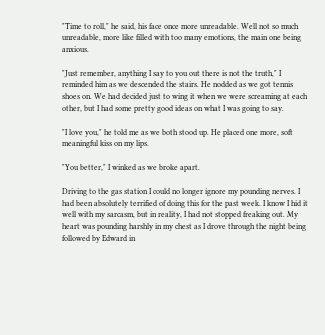"Time to roll," he said, his face once more unreadable. Well not so much unreadable, more like filled with too many emotions, the main one being anxious.

"Just remember, anything I say to you out there is not the truth," I reminded him as we descended the stairs. He nodded as we got tennis shoes on. We had decided just to wing it when we were screaming at each other, but I had some pretty good ideas on what I was going to say.

"I love you," he told me as we both stood up. He placed one more, soft meaningful kiss on my lips.

"You better," I winked as we broke apart.

Driving to the gas station I could no longer ignore my pounding nerves. I had been absolutely terrified of doing this for the past week. I know I hid it well with my sarcasm, but in reality, I had not stopped freaking out. My heart was pounding harshly in my chest as I drove through the night being followed by Edward in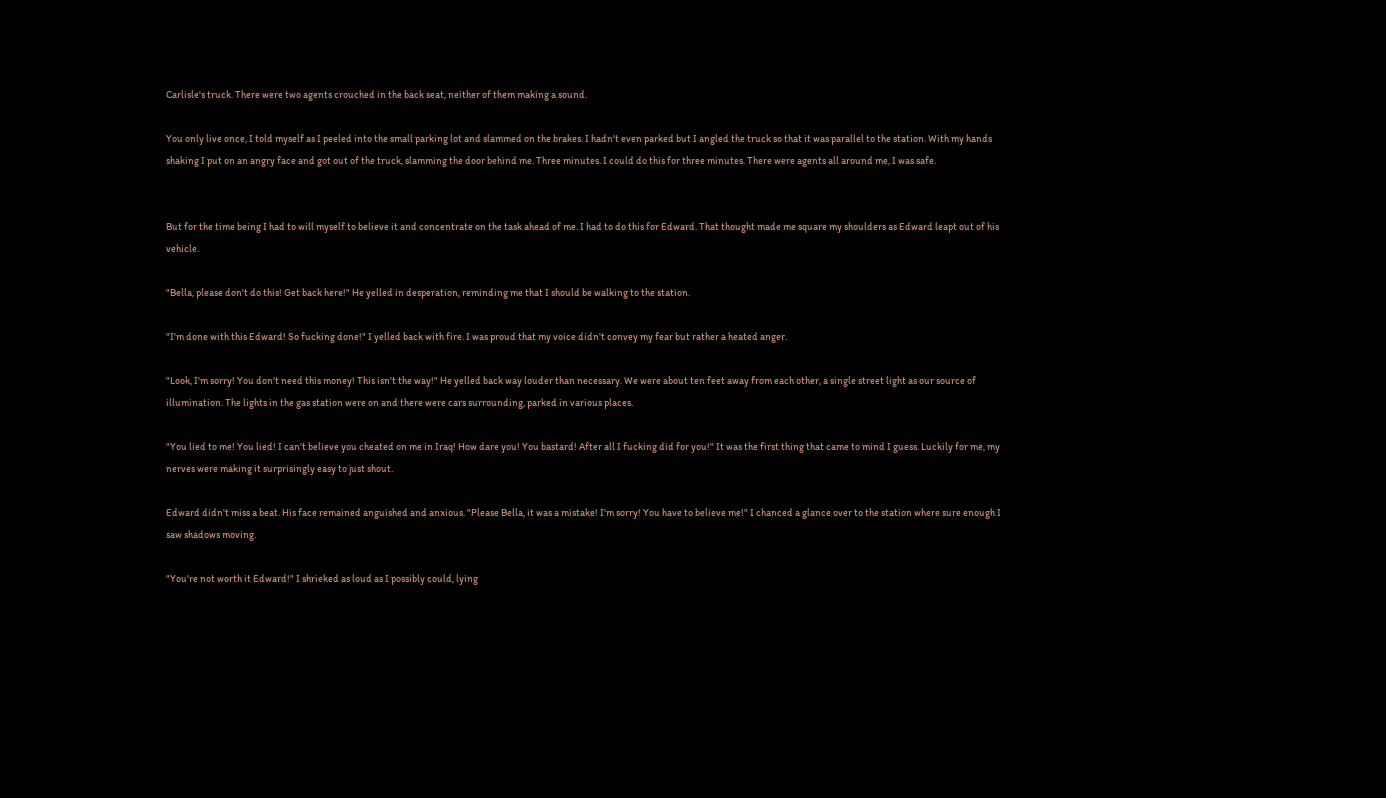Carlisle's truck. There were two agents crouched in the back seat, neither of them making a sound.

You only live once, I told myself as I peeled into the small parking lot and slammed on the brakes. I hadn't even parked but I angled the truck so that it was parallel to the station. With my hands shaking I put on an angry face and got out of the truck, slamming the door behind me. Three minutes. I could do this for three minutes. There were agents all around me, I was safe.


But for the time being I had to will myself to believe it and concentrate on the task ahead of me. I had to do this for Edward. That thought made me square my shoulders as Edward leapt out of his vehicle.

"Bella, please don't do this! Get back here!" He yelled in desperation, reminding me that I should be walking to the station.

"I'm done with this Edward! So fucking done!" I yelled back with fire. I was proud that my voice didn't convey my fear but rather a heated anger.

"Look, I'm sorry! You don't need this money! This isn't the way!" He yelled back way louder than necessary. We were about ten feet away from each other, a single street light as our source of illumination. The lights in the gas station were on and there were cars surrounding, parked in various places.

"You lied to me! You lied! I can't believe you cheated on me in Iraq! How dare you! You bastard! After all I fucking did for you!" It was the first thing that came to mind I guess. Luckily for me, my nerves were making it surprisingly easy to just shout.

Edward didn't miss a beat. His face remained anguished and anxious. "Please Bella, it was a mistake! I'm sorry! You have to believe me!" I chanced a glance over to the station where sure enough I saw shadows moving.

"You're not worth it Edward!" I shrieked as loud as I possibly could, lying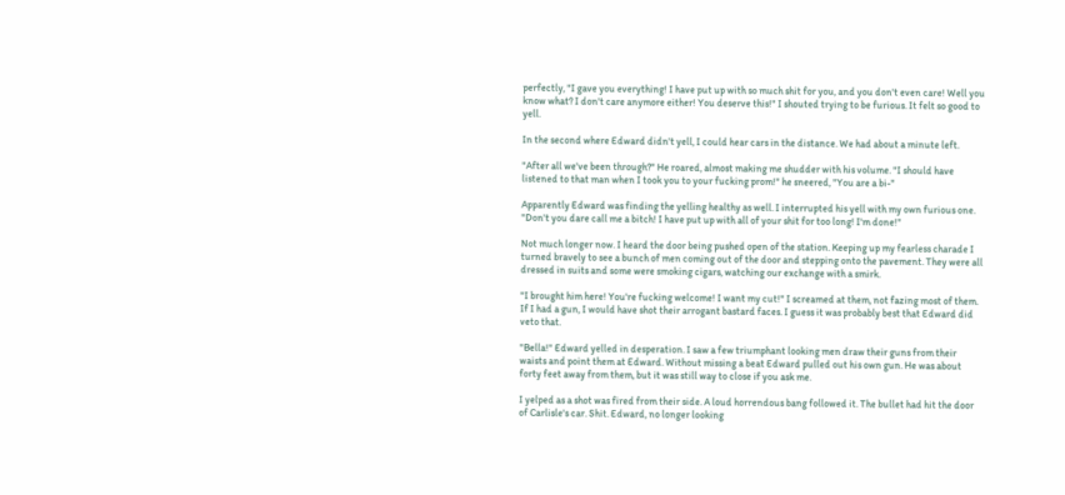perfectly, "I gave you everything! I have put up with so much shit for you, and you don't even care! Well you know what? I don't care anymore either! You deserve this!" I shouted trying to be furious. It felt so good to yell.

In the second where Edward didn't yell, I could hear cars in the distance. We had about a minute left.

"After all we've been through?" He roared, almost making me shudder with his volume. "I should have listened to that man when I took you to your fucking prom!" he sneered, "You are a bi-"

Apparently Edward was finding the yelling healthy as well. I interrupted his yell with my own furious one. "Don't you dare call me a bitch! I have put up with all of your shit for too long! I'm done!"

Not much longer now. I heard the door being pushed open of the station. Keeping up my fearless charade I turned bravely to see a bunch of men coming out of the door and stepping onto the pavement. They were all dressed in suits and some were smoking cigars, watching our exchange with a smirk.

"I brought him here! You're fucking welcome! I want my cut!" I screamed at them, not fazing most of them. If I had a gun, I would have shot their arrogant bastard faces. I guess it was probably best that Edward did veto that.

"Bella!" Edward yelled in desperation. I saw a few triumphant looking men draw their guns from their waists and point them at Edward. Without missing a beat Edward pulled out his own gun. He was about forty feet away from them, but it was still way to close if you ask me.

I yelped as a shot was fired from their side. A loud horrendous bang followed it. The bullet had hit the door of Carlisle's car. Shit. Edward, no longer looking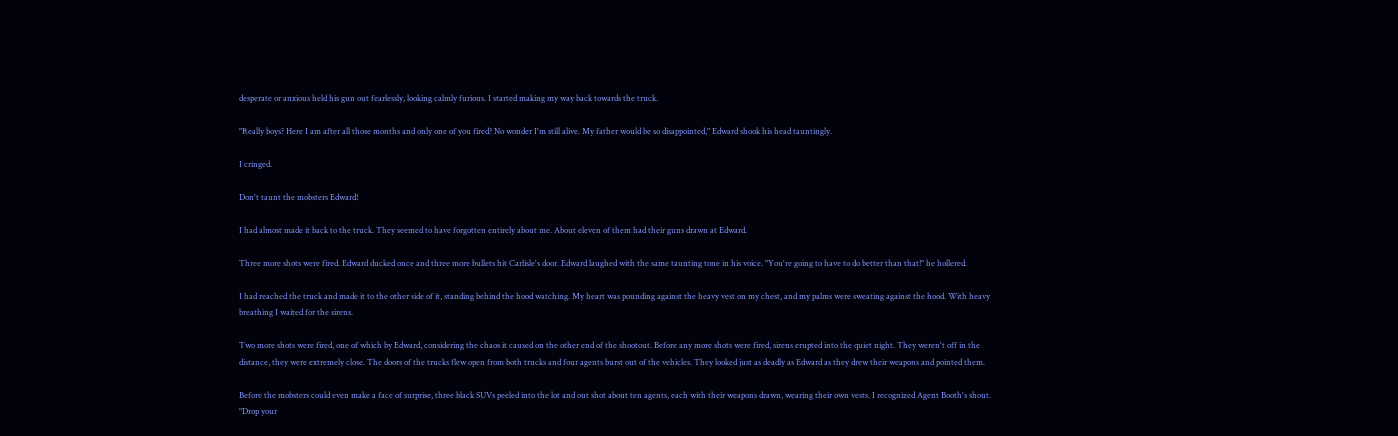desperate or anxious held his gun out fearlessly, looking calmly furious. I started making my way back towards the truck.

"Really boys? Here I am after all those months and only one of you fired? No wonder I'm still alive. My father would be so disappointed," Edward shook his head tauntingly.

I cringed.

Don't taunt the mobsters Edward!

I had almost made it back to the truck. They seemed to have forgotten entirely about me. About eleven of them had their guns drawn at Edward.

Three more shots were fired. Edward ducked once and three more bullets hit Carlisle's door. Edward laughed with the same taunting tone in his voice. "You're going to have to do better than that!" he hollered.

I had reached the truck and made it to the other side of it, standing behind the hood watching. My heart was pounding against the heavy vest on my chest, and my palms were sweating against the hood. With heavy breathing I waited for the sirens.

Two more shots were fired, one of which by Edward, considering the chaos it caused on the other end of the shootout. Before any more shots were fired, sirens erupted into the quiet night. They weren't off in the distance, they were extremely close. The doors of the trucks flew open from both trucks and four agents burst out of the vehicles. They looked just as deadly as Edward as they drew their weapons and pointed them.

Before the mobsters could even make a face of surprise, three black SUVs peeled into the lot and out shot about ten agents, each with their weapons drawn, wearing their own vests. I recognized Agent Booth's shout. "Drop your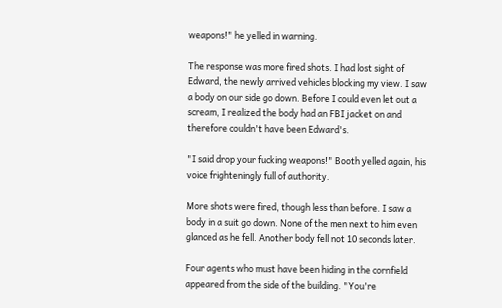weapons!" he yelled in warning.

The response was more fired shots. I had lost sight of Edward, the newly arrived vehicles blocking my view. I saw a body on our side go down. Before I could even let out a scream, I realized the body had an FBI jacket on and therefore couldn't have been Edward's.

"I said drop your fucking weapons!" Booth yelled again, his voice frighteningly full of authority.

More shots were fired, though less than before. I saw a body in a suit go down. None of the men next to him even glanced as he fell. Another body fell not 10 seconds later.

Four agents who must have been hiding in the cornfield appeared from the side of the building. "You're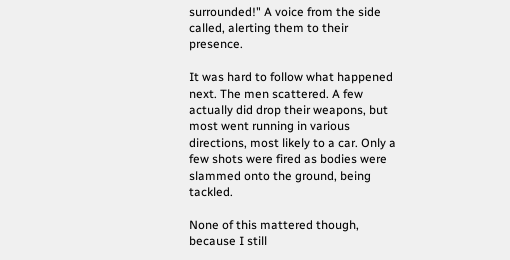surrounded!" A voice from the side called, alerting them to their presence.

It was hard to follow what happened next. The men scattered. A few actually did drop their weapons, but most went running in various directions, most likely to a car. Only a few shots were fired as bodies were slammed onto the ground, being tackled.

None of this mattered though, because I still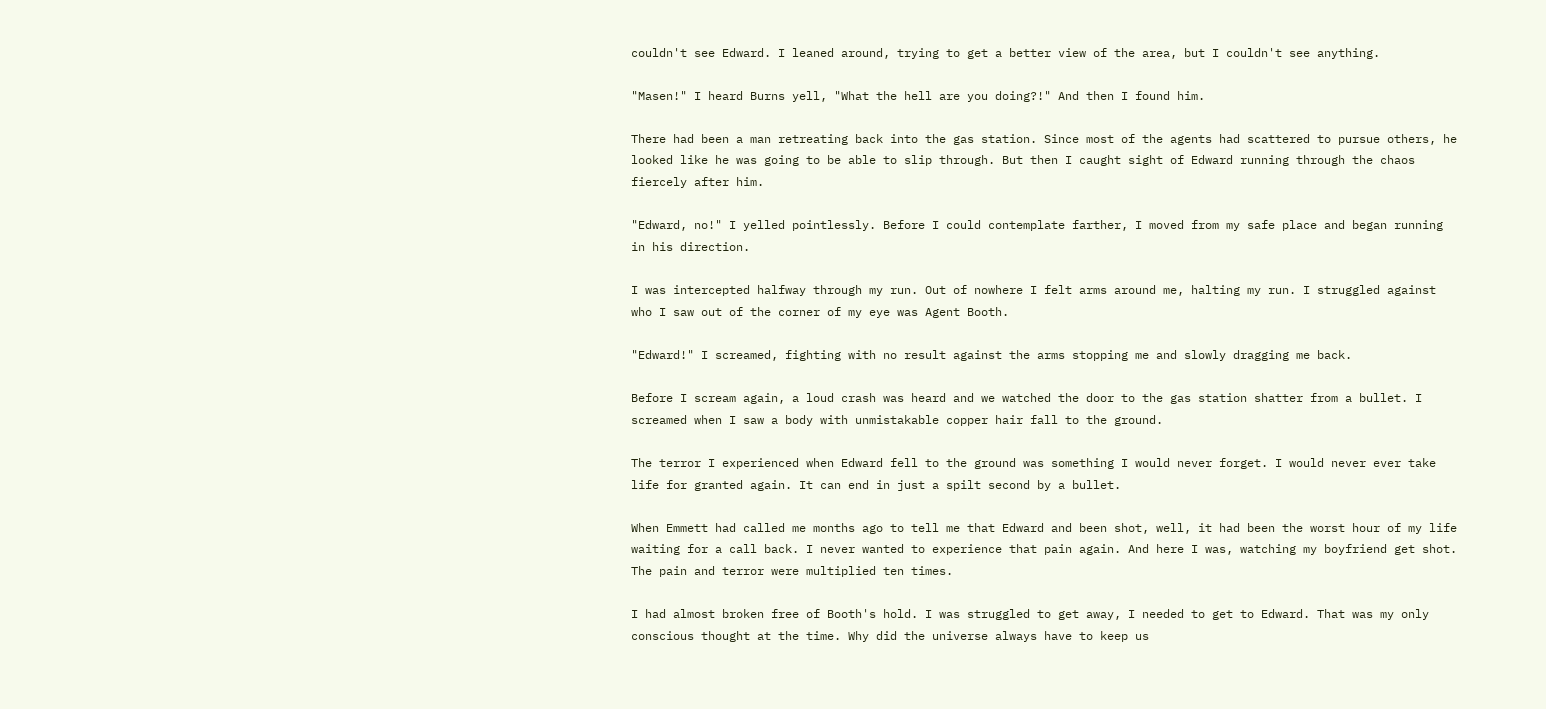couldn't see Edward. I leaned around, trying to get a better view of the area, but I couldn't see anything.

"Masen!" I heard Burns yell, "What the hell are you doing?!" And then I found him.

There had been a man retreating back into the gas station. Since most of the agents had scattered to pursue others, he looked like he was going to be able to slip through. But then I caught sight of Edward running through the chaos fiercely after him.

"Edward, no!" I yelled pointlessly. Before I could contemplate farther, I moved from my safe place and began running in his direction.

I was intercepted halfway through my run. Out of nowhere I felt arms around me, halting my run. I struggled against who I saw out of the corner of my eye was Agent Booth.

"Edward!" I screamed, fighting with no result against the arms stopping me and slowly dragging me back.

Before I scream again, a loud crash was heard and we watched the door to the gas station shatter from a bullet. I screamed when I saw a body with unmistakable copper hair fall to the ground.

The terror I experienced when Edward fell to the ground was something I would never forget. I would never ever take life for granted again. It can end in just a spilt second by a bullet.

When Emmett had called me months ago to tell me that Edward and been shot, well, it had been the worst hour of my life waiting for a call back. I never wanted to experience that pain again. And here I was, watching my boyfriend get shot. The pain and terror were multiplied ten times.

I had almost broken free of Booth's hold. I was struggled to get away, I needed to get to Edward. That was my only conscious thought at the time. Why did the universe always have to keep us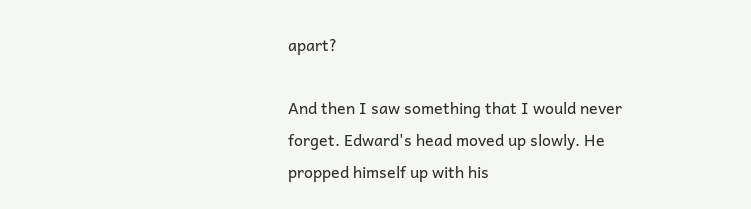apart?

And then I saw something that I would never forget. Edward's head moved up slowly. He propped himself up with his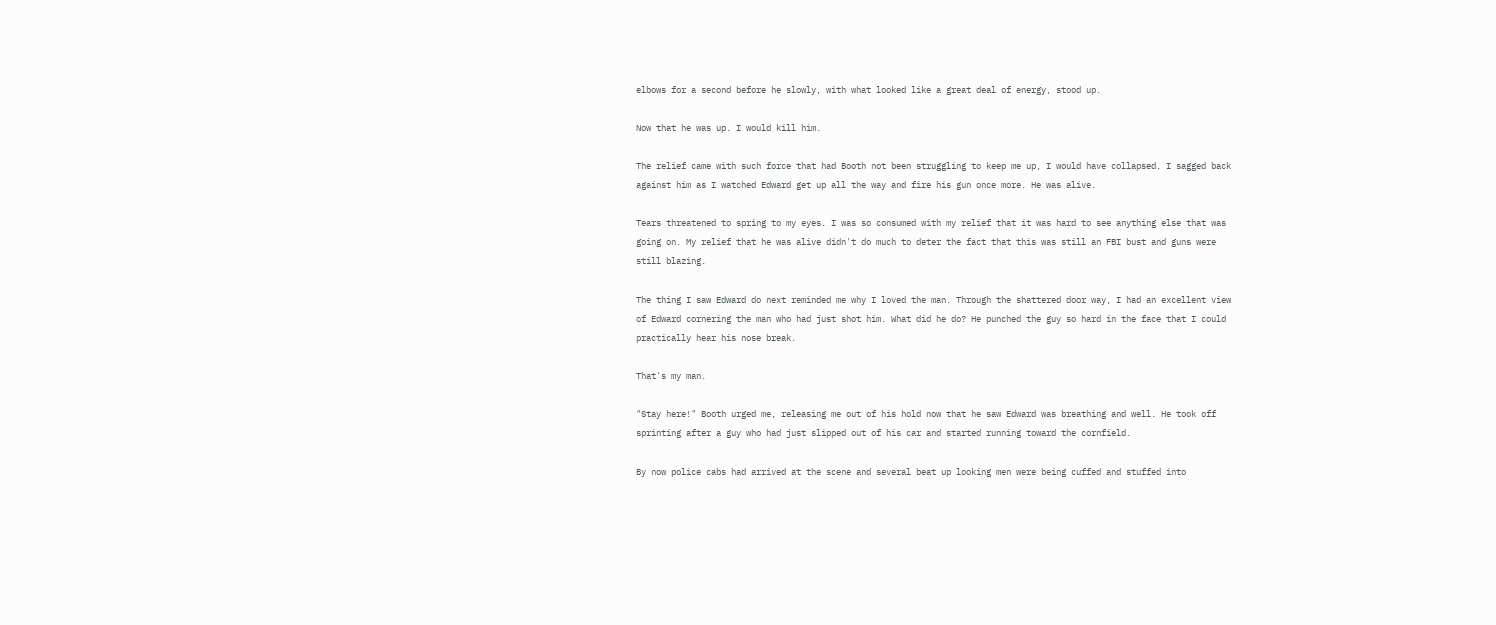elbows for a second before he slowly, with what looked like a great deal of energy, stood up.

Now that he was up. I would kill him.

The relief came with such force that had Booth not been struggling to keep me up, I would have collapsed. I sagged back against him as I watched Edward get up all the way and fire his gun once more. He was alive.

Tears threatened to spring to my eyes. I was so consumed with my relief that it was hard to see anything else that was going on. My relief that he was alive didn't do much to deter the fact that this was still an FBI bust and guns were still blazing.

The thing I saw Edward do next reminded me why I loved the man. Through the shattered door way, I had an excellent view of Edward cornering the man who had just shot him. What did he do? He punched the guy so hard in the face that I could practically hear his nose break.

That's my man.

"Stay here!" Booth urged me, releasing me out of his hold now that he saw Edward was breathing and well. He took off sprinting after a guy who had just slipped out of his car and started running toward the cornfield.

By now police cabs had arrived at the scene and several beat up looking men were being cuffed and stuffed into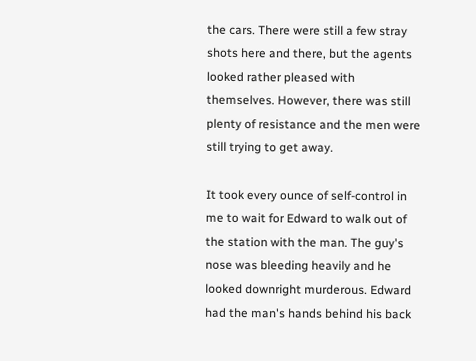the cars. There were still a few stray shots here and there, but the agents looked rather pleased with themselves. However, there was still plenty of resistance and the men were still trying to get away.

It took every ounce of self-control in me to wait for Edward to walk out of the station with the man. The guy's nose was bleeding heavily and he looked downright murderous. Edward had the man's hands behind his back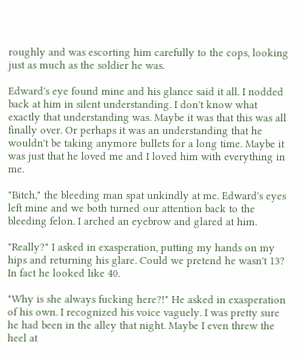roughly and was escorting him carefully to the cops, looking just as much as the soldier he was.

Edward's eye found mine and his glance said it all. I nodded back at him in silent understanding. I don't know what exactly that understanding was. Maybe it was that this was all finally over. Or perhaps it was an understanding that he wouldn't be taking anymore bullets for a long time. Maybe it was just that he loved me and I loved him with everything in me.

"Bitch," the bleeding man spat unkindly at me. Edward's eyes left mine and we both turned our attention back to the bleeding felon. I arched an eyebrow and glared at him.

"Really?" I asked in exasperation, putting my hands on my hips and returning his glare. Could we pretend he wasn't 13? In fact he looked like 40.

"Why is she always fucking here?!" He asked in exasperation of his own. I recognized his voice vaguely. I was pretty sure he had been in the alley that night. Maybe I even threw the heel at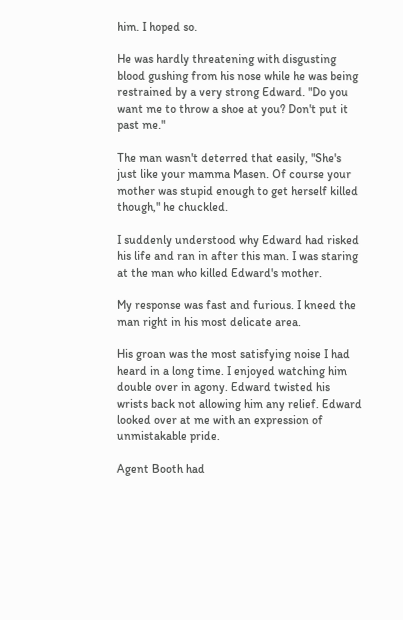him. I hoped so.

He was hardly threatening with disgusting blood gushing from his nose while he was being restrained by a very strong Edward. "Do you want me to throw a shoe at you? Don't put it past me."

The man wasn't deterred that easily, "She's just like your mamma Masen. Of course your mother was stupid enough to get herself killed though," he chuckled.

I suddenly understood why Edward had risked his life and ran in after this man. I was staring at the man who killed Edward's mother.

My response was fast and furious. I kneed the man right in his most delicate area.

His groan was the most satisfying noise I had heard in a long time. I enjoyed watching him double over in agony. Edward twisted his wrists back not allowing him any relief. Edward looked over at me with an expression of unmistakable pride.

Agent Booth had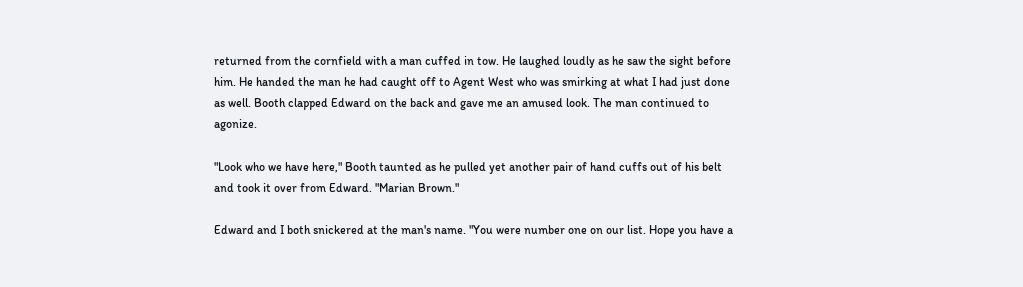returned from the cornfield with a man cuffed in tow. He laughed loudly as he saw the sight before him. He handed the man he had caught off to Agent West who was smirking at what I had just done as well. Booth clapped Edward on the back and gave me an amused look. The man continued to agonize.

"Look who we have here," Booth taunted as he pulled yet another pair of hand cuffs out of his belt and took it over from Edward. "Marian Brown."

Edward and I both snickered at the man's name. "You were number one on our list. Hope you have a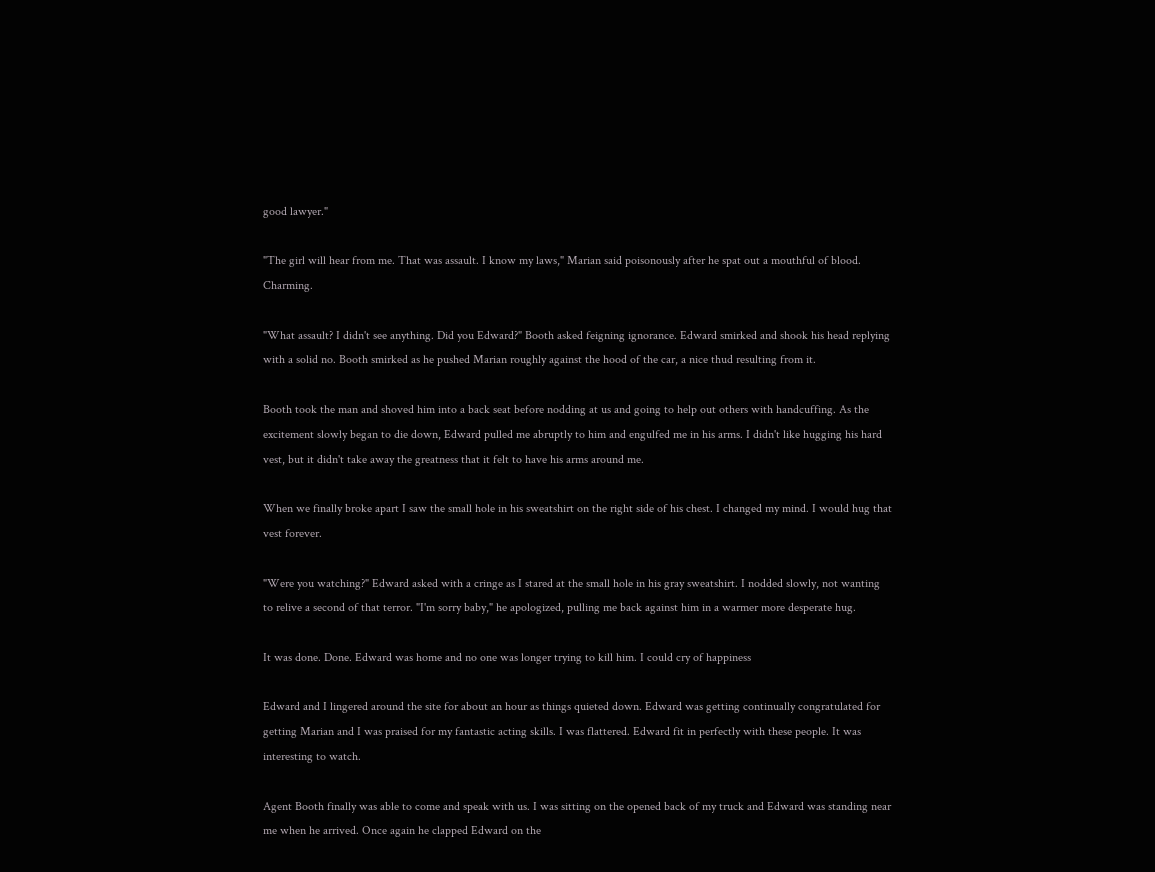good lawyer."

"The girl will hear from me. That was assault. I know my laws," Marian said poisonously after he spat out a mouthful of blood. Charming.

"What assault? I didn't see anything. Did you Edward?" Booth asked feigning ignorance. Edward smirked and shook his head replying with a solid no. Booth smirked as he pushed Marian roughly against the hood of the car, a nice thud resulting from it.

Booth took the man and shoved him into a back seat before nodding at us and going to help out others with handcuffing. As the excitement slowly began to die down, Edward pulled me abruptly to him and engulfed me in his arms. I didn't like hugging his hard vest, but it didn't take away the greatness that it felt to have his arms around me.

When we finally broke apart I saw the small hole in his sweatshirt on the right side of his chest. I changed my mind. I would hug that vest forever.

"Were you watching?" Edward asked with a cringe as I stared at the small hole in his gray sweatshirt. I nodded slowly, not wanting to relive a second of that terror. "I'm sorry baby," he apologized, pulling me back against him in a warmer more desperate hug.

It was done. Done. Edward was home and no one was longer trying to kill him. I could cry of happiness

Edward and I lingered around the site for about an hour as things quieted down. Edward was getting continually congratulated for getting Marian and I was praised for my fantastic acting skills. I was flattered. Edward fit in perfectly with these people. It was interesting to watch.

Agent Booth finally was able to come and speak with us. I was sitting on the opened back of my truck and Edward was standing near me when he arrived. Once again he clapped Edward on the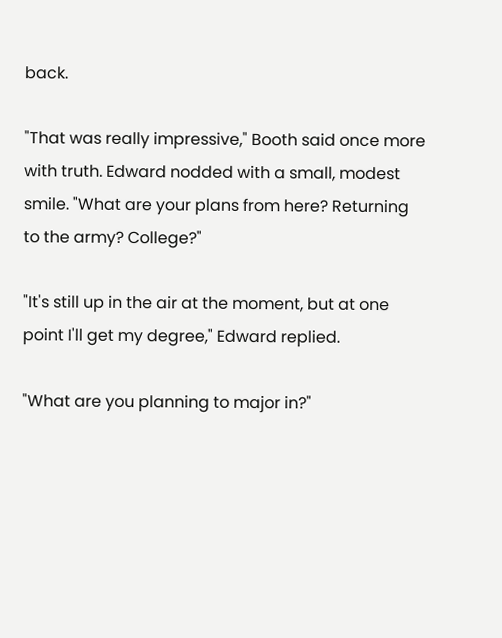back.

"That was really impressive," Booth said once more with truth. Edward nodded with a small, modest smile. "What are your plans from here? Returning to the army? College?"

"It's still up in the air at the moment, but at one point I'll get my degree," Edward replied.

"What are you planning to major in?"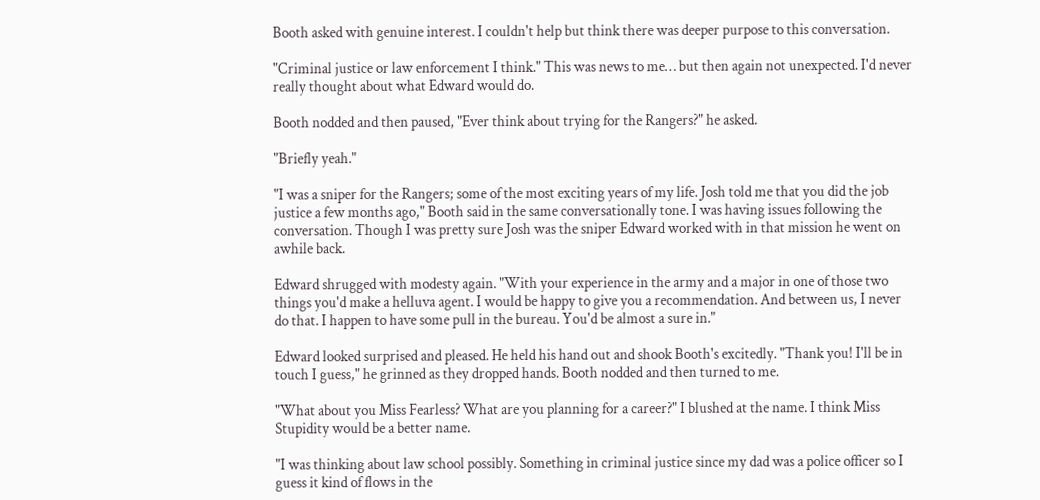Booth asked with genuine interest. I couldn't help but think there was deeper purpose to this conversation.

"Criminal justice or law enforcement I think." This was news to me… but then again not unexpected. I'd never really thought about what Edward would do.

Booth nodded and then paused, "Ever think about trying for the Rangers?" he asked.

"Briefly yeah."

"I was a sniper for the Rangers; some of the most exciting years of my life. Josh told me that you did the job justice a few months ago," Booth said in the same conversationally tone. I was having issues following the conversation. Though I was pretty sure Josh was the sniper Edward worked with in that mission he went on awhile back.

Edward shrugged with modesty again. "With your experience in the army and a major in one of those two things you'd make a helluva agent. I would be happy to give you a recommendation. And between us, I never do that. I happen to have some pull in the bureau. You'd be almost a sure in."

Edward looked surprised and pleased. He held his hand out and shook Booth's excitedly. "Thank you! I'll be in touch I guess," he grinned as they dropped hands. Booth nodded and then turned to me.

"What about you Miss Fearless? What are you planning for a career?" I blushed at the name. I think Miss Stupidity would be a better name.

"I was thinking about law school possibly. Something in criminal justice since my dad was a police officer so I guess it kind of flows in the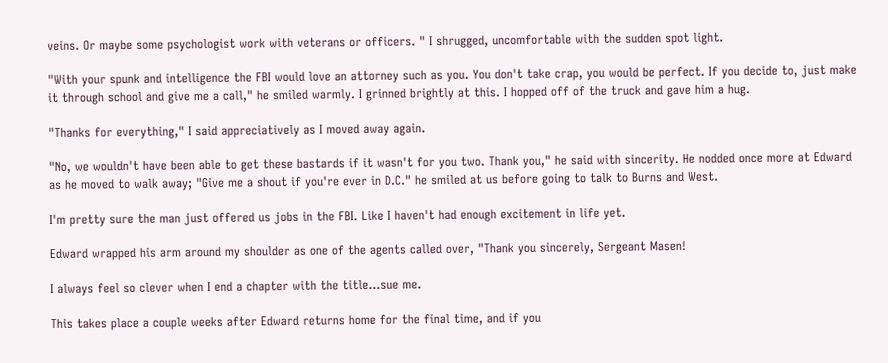veins. Or maybe some psychologist work with veterans or officers. " I shrugged, uncomfortable with the sudden spot light.

"With your spunk and intelligence the FBI would love an attorney such as you. You don't take crap, you would be perfect. If you decide to, just make it through school and give me a call," he smiled warmly. I grinned brightly at this. I hopped off of the truck and gave him a hug.

"Thanks for everything," I said appreciatively as I moved away again.

"No, we wouldn't have been able to get these bastards if it wasn't for you two. Thank you," he said with sincerity. He nodded once more at Edward as he moved to walk away; "Give me a shout if you're ever in D.C." he smiled at us before going to talk to Burns and West.

I'm pretty sure the man just offered us jobs in the FBI. Like I haven't had enough excitement in life yet.

Edward wrapped his arm around my shoulder as one of the agents called over, "Thank you sincerely, Sergeant Masen!

I always feel so clever when I end a chapter with the title...sue me.

This takes place a couple weeks after Edward returns home for the final time, and if you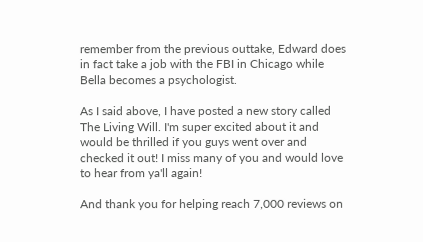remember from the previous outtake, Edward does in fact take a job with the FBI in Chicago while Bella becomes a psychologist.

As I said above, I have posted a new story called The Living Will. I'm super excited about it and would be thrilled if you guys went over and checked it out! I miss many of you and would love to hear from ya'll again!

And thank you for helping reach 7,000 reviews on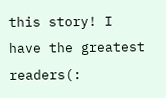this story! I have the greatest readers(: